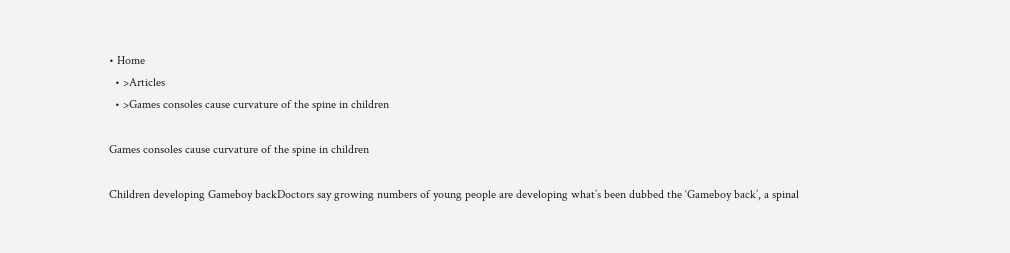• Home
  • >Articles
  • >Games consoles cause curvature of the spine in children

Games consoles cause curvature of the spine in children

Children developing Gameboy backDoctors say growing numbers of young people are developing what’s been dubbed the ‘Gameboy back’, a spinal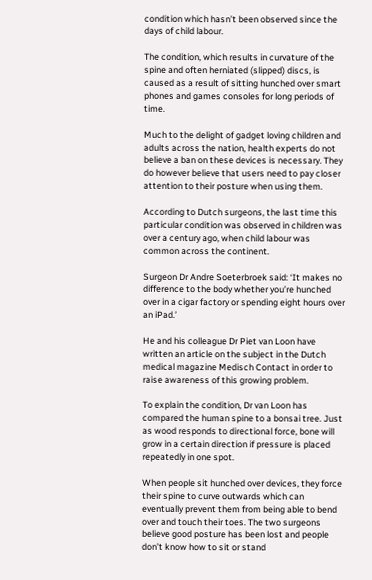condition which hasn’t been observed since the days of child labour.

The condition, which results in curvature of the spine and often herniated (slipped) discs, is caused as a result of sitting hunched over smart phones and games consoles for long periods of time.

Much to the delight of gadget loving children and adults across the nation, health experts do not believe a ban on these devices is necessary. They do however believe that users need to pay closer attention to their posture when using them.

According to Dutch surgeons, the last time this particular condition was observed in children was over a century ago, when child labour was common across the continent.

Surgeon Dr Andre Soeterbroek said: ‘It makes no difference to the body whether you’re hunched over in a cigar factory or spending eight hours over an iPad.’

He and his colleague Dr Piet van Loon have written an article on the subject in the Dutch medical magazine Medisch Contact in order to raise awareness of this growing problem.

To explain the condition, Dr van Loon has compared the human spine to a bonsai tree. Just as wood responds to directional force, bone will grow in a certain direction if pressure is placed repeatedly in one spot.

When people sit hunched over devices, they force their spine to curve outwards which can eventually prevent them from being able to bend over and touch their toes. The two surgeons believe good posture has been lost and people don’t know how to sit or stand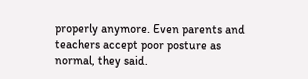properly anymore. Even parents and teachers accept poor posture as normal, they said.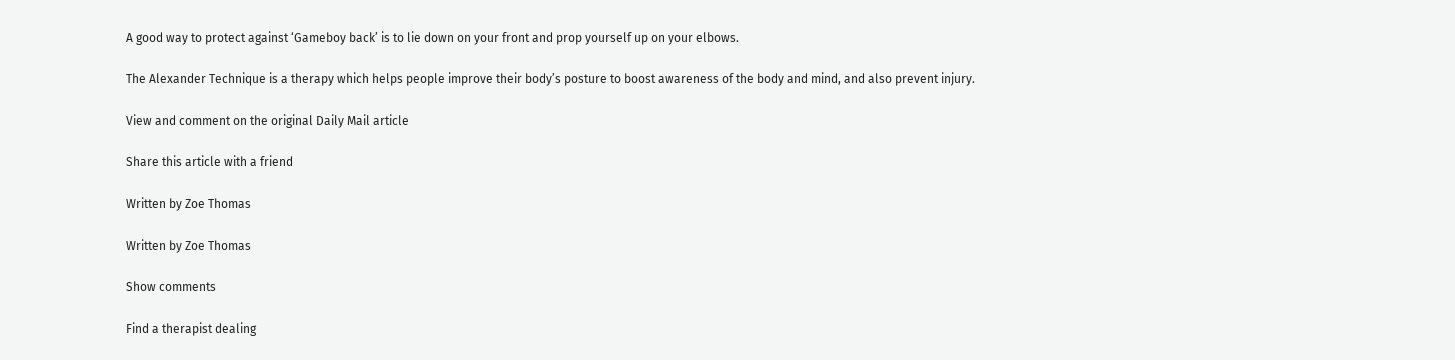A good way to protect against ‘Gameboy back’ is to lie down on your front and prop yourself up on your elbows.

The Alexander Technique is a therapy which helps people improve their body’s posture to boost awareness of the body and mind, and also prevent injury.

View and comment on the original Daily Mail article

Share this article with a friend

Written by Zoe Thomas

Written by Zoe Thomas

Show comments

Find a therapist dealing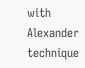with Alexander technique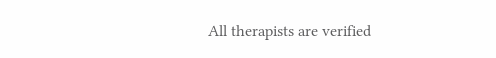All therapists are verified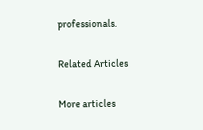professionals.

Related Articles

More articles